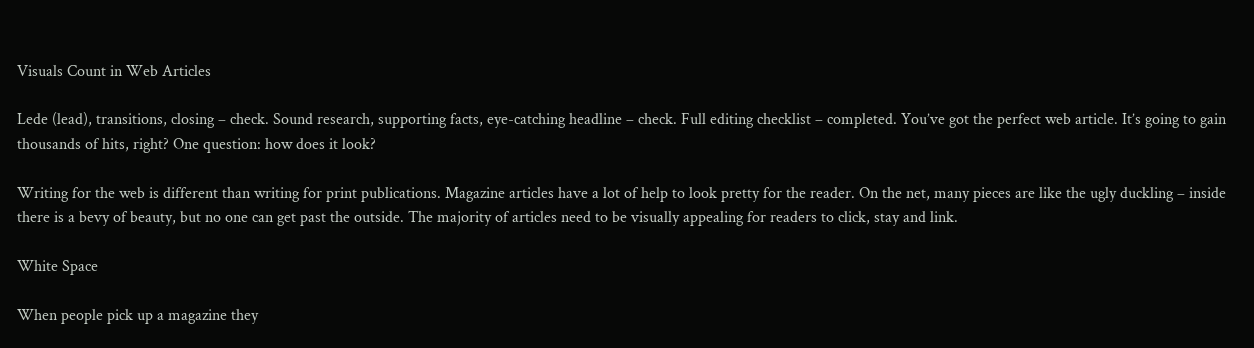Visuals Count in Web Articles

Lede (lead), transitions, closing – check. Sound research, supporting facts, eye-catching headline – check. Full editing checklist – completed. You’ve got the perfect web article. It’s going to gain thousands of hits, right? One question: how does it look?

Writing for the web is different than writing for print publications. Magazine articles have a lot of help to look pretty for the reader. On the net, many pieces are like the ugly duckling – inside there is a bevy of beauty, but no one can get past the outside. The majority of articles need to be visually appealing for readers to click, stay and link.

White Space

When people pick up a magazine they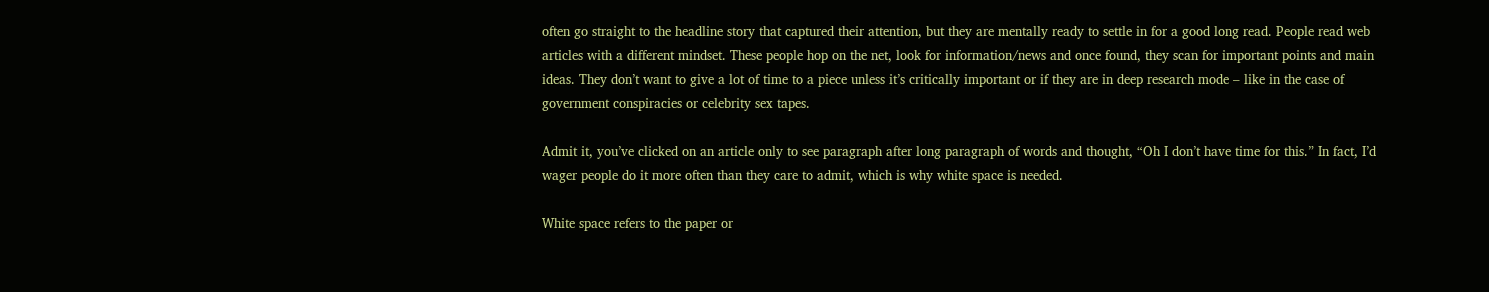often go straight to the headline story that captured their attention, but they are mentally ready to settle in for a good long read. People read web articles with a different mindset. These people hop on the net, look for information/news and once found, they scan for important points and main ideas. They don’t want to give a lot of time to a piece unless it’s critically important or if they are in deep research mode – like in the case of government conspiracies or celebrity sex tapes.

Admit it, you’ve clicked on an article only to see paragraph after long paragraph of words and thought, “Oh I don’t have time for this.” In fact, I’d wager people do it more often than they care to admit, which is why white space is needed.

White space refers to the paper or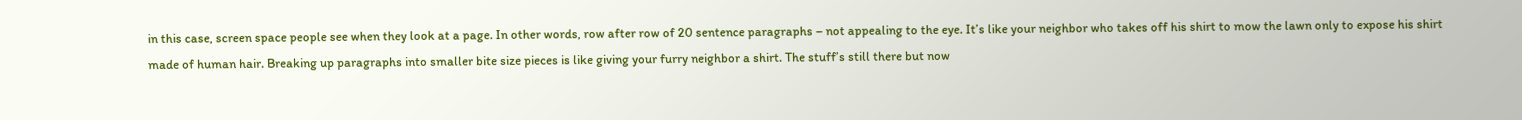in this case, screen space people see when they look at a page. In other words, row after row of 20 sentence paragraphs – not appealing to the eye. It’s like your neighbor who takes off his shirt to mow the lawn only to expose his shirt made of human hair. Breaking up paragraphs into smaller bite size pieces is like giving your furry neighbor a shirt. The stuff’s still there but now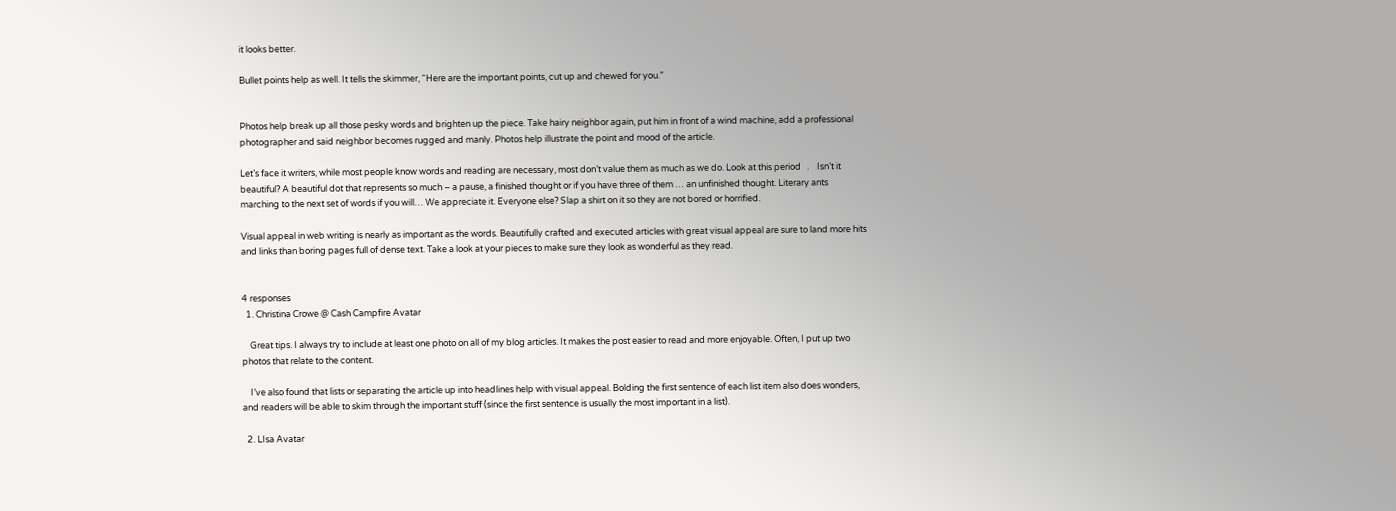it looks better.

Bullet points help as well. It tells the skimmer, “Here are the important points, cut up and chewed for you.”


Photos help break up all those pesky words and brighten up the piece. Take hairy neighbor again, put him in front of a wind machine, add a professional photographer and said neighbor becomes rugged and manly. Photos help illustrate the point and mood of the article.

Let’s face it writers, while most people know words and reading are necessary, most don’t value them as much as we do. Look at this period   .    Isn’t it beautiful? A beautiful dot that represents so much – a pause, a finished thought or if you have three of them … an unfinished thought. Literary ants marching to the next set of words if you will… We appreciate it. Everyone else? Slap a shirt on it so they are not bored or horrified.

Visual appeal in web writing is nearly as important as the words. Beautifully crafted and executed articles with great visual appeal are sure to land more hits and links than boring pages full of dense text. Take a look at your pieces to make sure they look as wonderful as they read.


4 responses
  1. Christina Crowe @ Cash Campfire Avatar

    Great tips. I always try to include at least one photo on all of my blog articles. It makes the post easier to read and more enjoyable. Often, I put up two photos that relate to the content.

    I’ve also found that lists or separating the article up into headlines help with visual appeal. Bolding the first sentence of each list item also does wonders, and readers will be able to skim through the important stuff (since the first sentence is usually the most important in a list).

  2. LIsa Avatar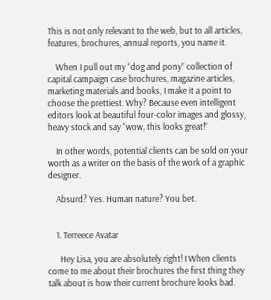This is not only relevant to the web, but to all articles, features, brochures, annual reports, you name it.

    When I pull out my “dog and pony” collection of capital campaign case brochures, magazine articles, marketing materials and books, I make it a point to choose the prettiest. Why? Because even intelligent editors look at beautiful four-color images and glossy, heavy stock and say “wow, this looks great!”

    In other words, potential clients can be sold on your worth as a writer on the basis of the work of a graphic designer.

    Absurd? Yes. Human nature? You bet.


    1. Terreece Avatar

      Hey Lisa, you are absolutely right! I When clients come to me about their brochures the first thing they talk about is how their current brochure looks bad.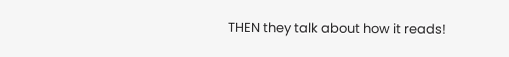THEN they talk about how it reads!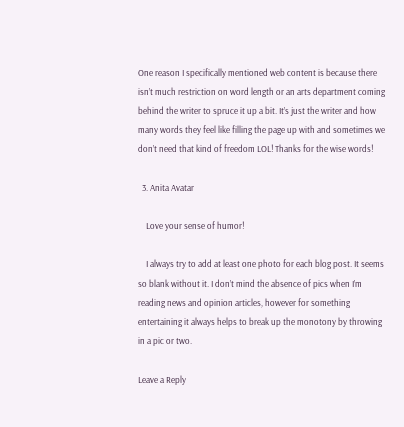One reason I specifically mentioned web content is because there isn’t much restriction on word length or an arts department coming behind the writer to spruce it up a bit. It’s just the writer and how many words they feel like filling the page up with and sometimes we don’t need that kind of freedom LOL! Thanks for the wise words!

  3. Anita Avatar

    Love your sense of humor!

    I always try to add at least one photo for each blog post. It seems so blank without it. I don’t mind the absence of pics when I’m reading news and opinion articles, however for something entertaining it always helps to break up the monotony by throwing in a pic or two.

Leave a Reply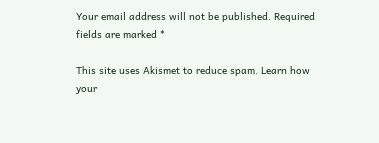Your email address will not be published. Required fields are marked *

This site uses Akismet to reduce spam. Learn how your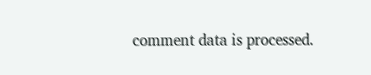comment data is processed.